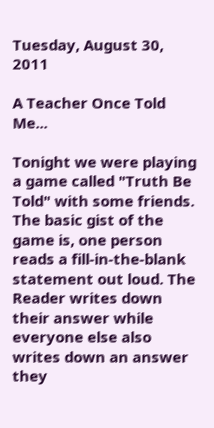Tuesday, August 30, 2011

A Teacher Once Told Me...

Tonight we were playing a game called "Truth Be Told" with some friends. The basic gist of the game is, one person reads a fill-in-the-blank statement out loud. The Reader writes down their answer while everyone else also writes down an answer they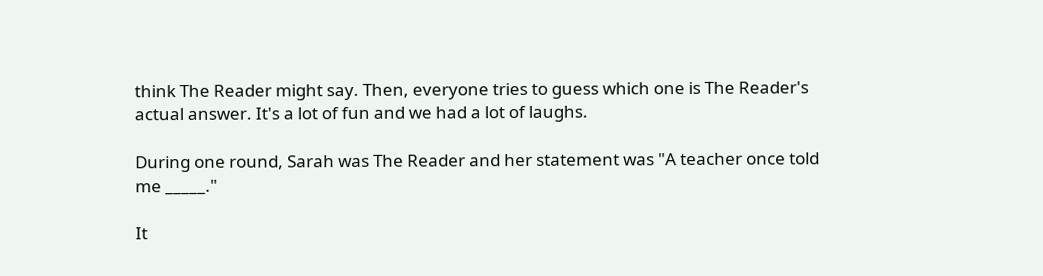think The Reader might say. Then, everyone tries to guess which one is The Reader's actual answer. It's a lot of fun and we had a lot of laughs.

During one round, Sarah was The Reader and her statement was "A teacher once told me _____."

It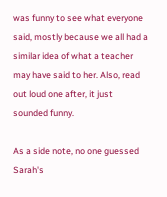was funny to see what everyone said, mostly because we all had a similar idea of what a teacher may have said to her. Also, read out loud one after, it just sounded funny.

As a side note, no one guessed Sarah's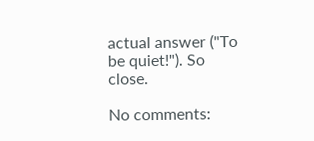actual answer ("To be quiet!"). So close.

No comments: